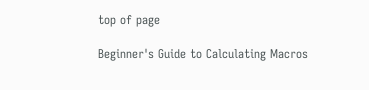top of page

Beginner's Guide to Calculating Macros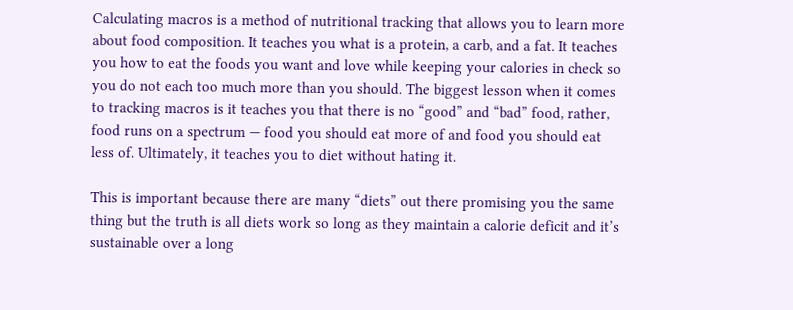Calculating macros is a method of nutritional tracking that allows you to learn more about food composition. It teaches you what is a protein, a carb, and a fat. It teaches you how to eat the foods you want and love while keeping your calories in check so you do not each too much more than you should. The biggest lesson when it comes to tracking macros is it teaches you that there is no “good” and “bad” food, rather, food runs on a spectrum — food you should eat more of and food you should eat less of. Ultimately, it teaches you to diet without hating it.

This is important because there are many “diets” out there promising you the same thing but the truth is all diets work so long as they maintain a calorie deficit and it’s sustainable over a long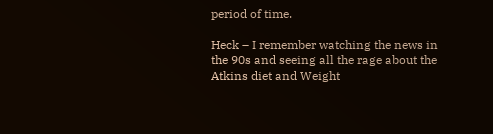period of time.

Heck – I remember watching the news in the 90s and seeing all the rage about the Atkins diet and Weight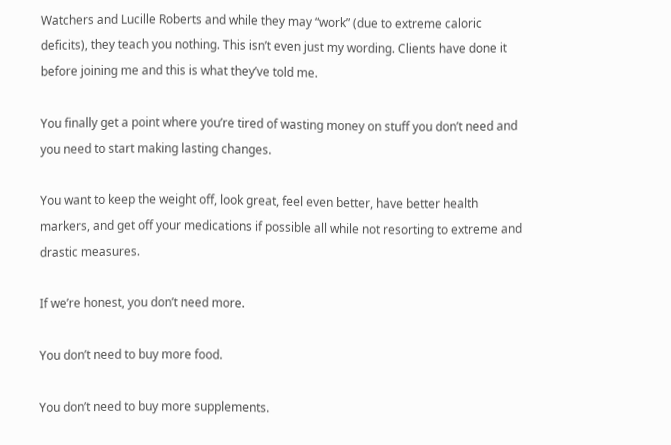Watchers and Lucille Roberts and while they may “work” (due to extreme caloric deficits), they teach you nothing. This isn’t even just my wording. Clients have done it before joining me and this is what they’ve told me.

You finally get a point where you’re tired of wasting money on stuff you don’t need and you need to start making lasting changes.

You want to keep the weight off, look great, feel even better, have better health markers, and get off your medications if possible all while not resorting to extreme and drastic measures.

If we’re honest, you don’t need more.

You don’t need to buy more food.

You don’t need to buy more supplements.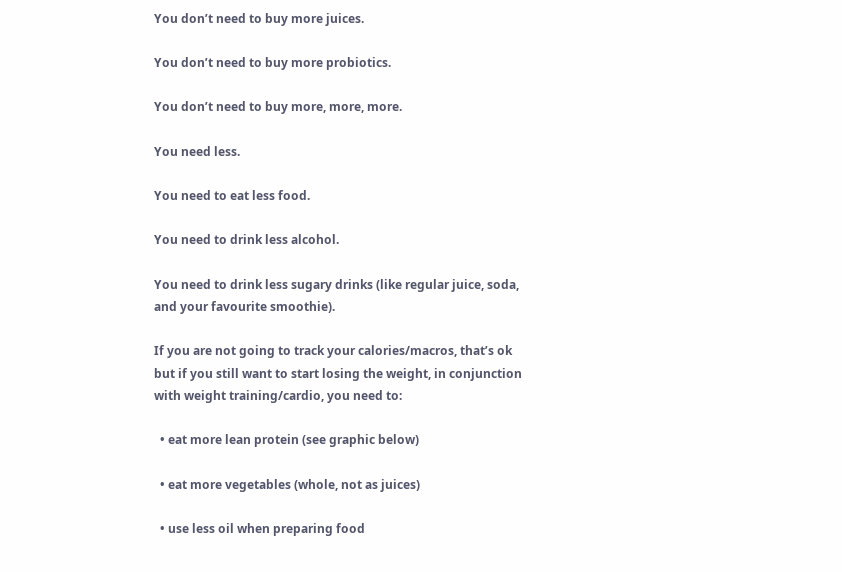You don’t need to buy more juices.

You don’t need to buy more probiotics.

You don’t need to buy more, more, more.

You need less.

You need to eat less food.

You need to drink less alcohol.

You need to drink less sugary drinks (like regular juice, soda, and your favourite smoothie).

If you are not going to track your calories/macros, that’s ok but if you still want to start losing the weight, in conjunction with weight training/cardio, you need to:

  • eat more lean protein (see graphic below)

  • eat more vegetables (whole, not as juices)

  • use less oil when preparing food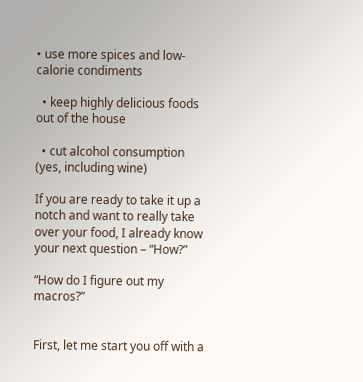• use more spices and low-calorie condiments

  • keep highly delicious foods out of the house

  • cut alcohol consumption (yes, including wine)

If you are ready to take it up a notch and want to really take over your food, I already know your next question – “How?”

“How do I figure out my macros?”


First, let me start you off with a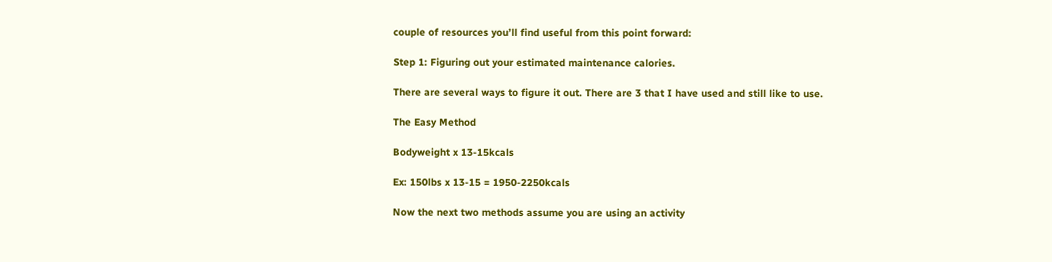couple of resources you’ll find useful from this point forward:

Step 1: Figuring out your estimated maintenance calories.

There are several ways to figure it out. There are 3 that I have used and still like to use.

The Easy Method

Bodyweight x 13-15kcals

Ex: 150lbs x 13-15 = 1950-2250kcals

Now the next two methods assume you are using an activity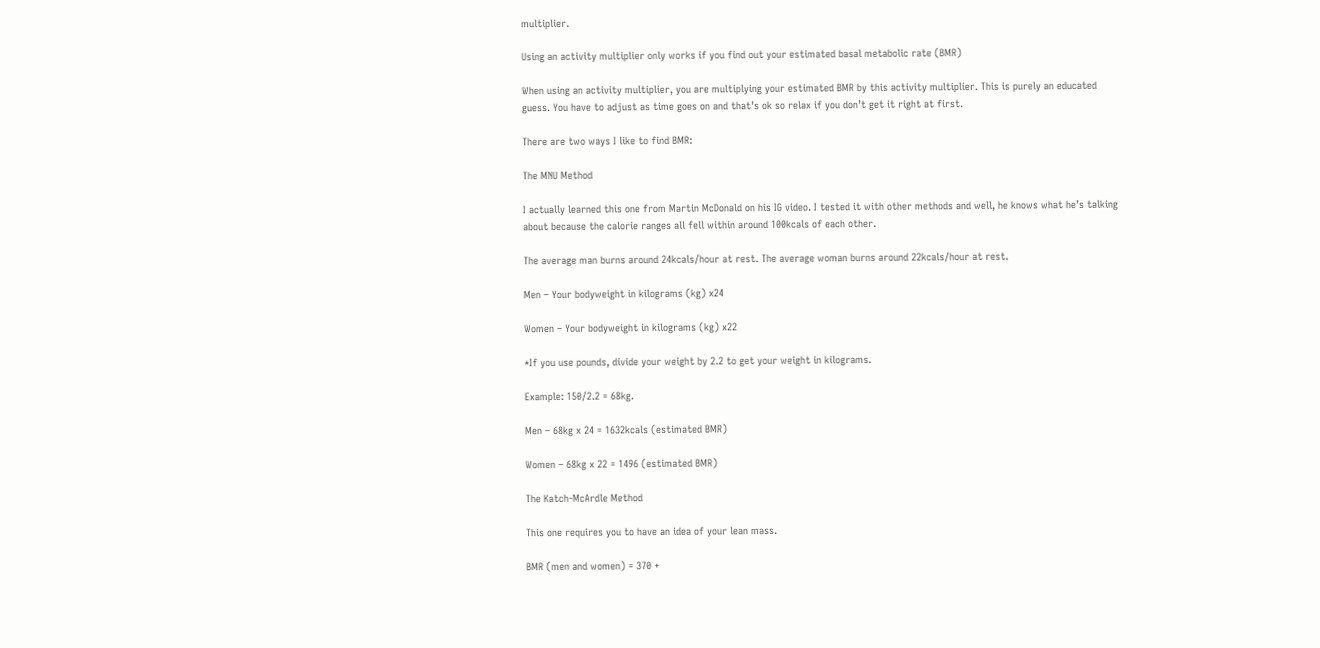multiplier.

Using an activity multiplier only works if you find out your estimated basal metabolic rate (BMR)

When using an activity multiplier, you are multiplying your estimated BMR by this activity multiplier. This is purely an educated guess. You have to adjust as time goes on and that’s ok so relax if you don’t get it right at first.

There are two ways I like to find BMR:

The MNU Method

I actually learned this one from Martin McDonald on his IG video. I tested it with other methods and well, he knows what he’s talking about because the calorie ranges all fell within around 100kcals of each other.

The average man burns around 24kcals/hour at rest. The average woman burns around 22kcals/hour at rest.

Men – Your bodyweight in kilograms (kg) x24

Women – Your bodyweight in kilograms (kg) x22

*If you use pounds, divide your weight by 2.2 to get your weight in kilograms.

Example: 150/2.2 = 68kg.

Men – 68kg x 24 = 1632kcals (estimated BMR)

Women – 68kg x 22 = 1496 (estimated BMR)

The Katch-McArdle Method

This one requires you to have an idea of your lean mass.

BMR (men and women) = 370 +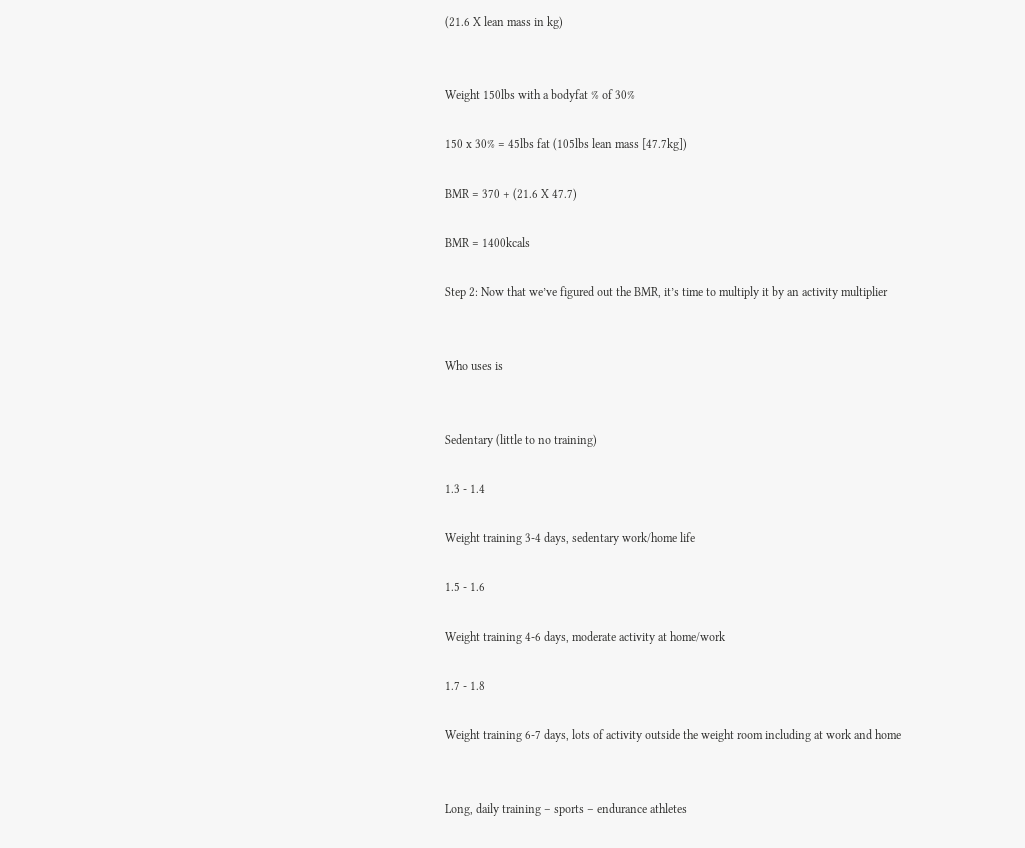(21.6 X lean mass in kg)


Weight 150lbs with a bodyfat % of 30%

150 x 30% = 45lbs fat (105lbs lean mass [47.7kg])

BMR = 370 + (21.6 X 47.7)

BMR = 1400kcals

Step 2: Now that we’ve figured out the BMR, it’s time to multiply it by an activity multiplier


Who uses is


Sedentary (little to no training)

1.3 - 1.4

Weight training 3-4 days, sedentary work/home life

1.5 - 1.6

Weight training 4-6 days, moderate activity at home/work

1.7 - 1.8

Weight training 6-7 days, lots of activity outside the weight room including at work and home


Long, daily training – sports – endurance athletes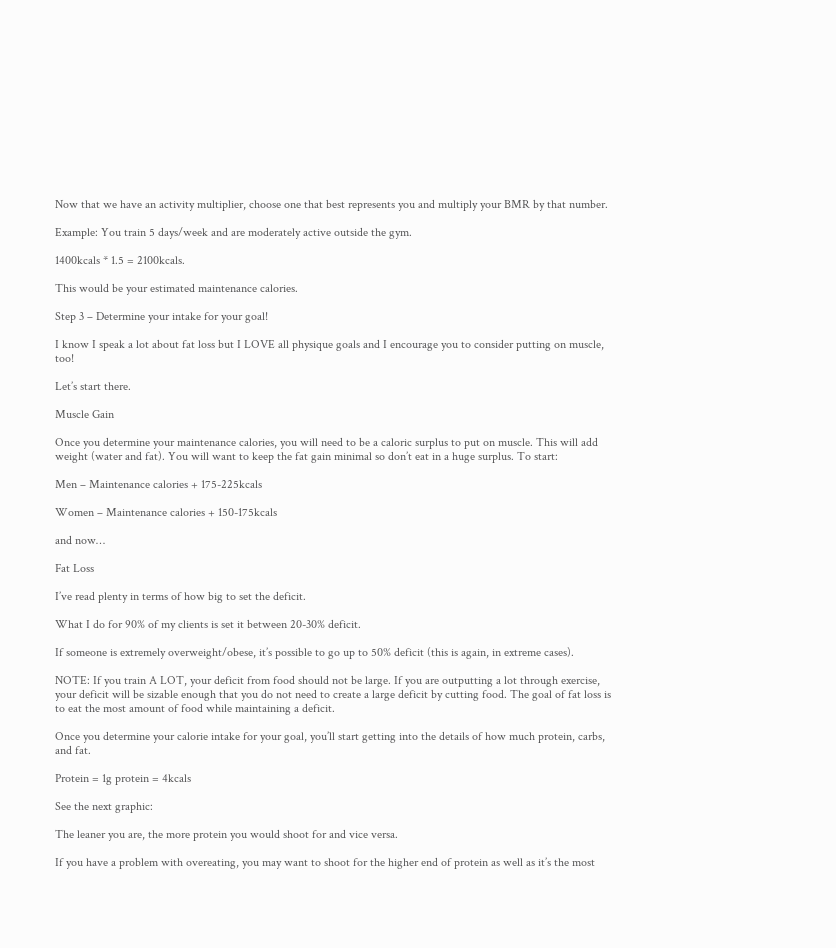Now that we have an activity multiplier, choose one that best represents you and multiply your BMR by that number.

Example: You train 5 days/week and are moderately active outside the gym.

1400kcals * 1.5 = 2100kcals.

This would be your estimated maintenance calories.

Step 3 – Determine your intake for your goal!

I know I speak a lot about fat loss but I LOVE all physique goals and I encourage you to consider putting on muscle, too!

Let’s start there.

Muscle Gain

Once you determine your maintenance calories, you will need to be a caloric surplus to put on muscle. This will add weight (water and fat). You will want to keep the fat gain minimal so don’t eat in a huge surplus. To start:

Men – Maintenance calories + 175-225kcals

Women – Maintenance calories + 150-175kcals

and now…

Fat Loss

I’ve read plenty in terms of how big to set the deficit.

What I do for 90% of my clients is set it between 20-30% deficit.

If someone is extremely overweight/obese, it’s possible to go up to 50% deficit (this is again, in extreme cases).

NOTE: If you train A LOT, your deficit from food should not be large. If you are outputting a lot through exercise, your deficit will be sizable enough that you do not need to create a large deficit by cutting food. The goal of fat loss is to eat the most amount of food while maintaining a deficit.

Once you determine your calorie intake for your goal, you’ll start getting into the details of how much protein, carbs, and fat.

Protein = 1g protein = 4kcals

See the next graphic:

The leaner you are, the more protein you would shoot for and vice versa.

If you have a problem with overeating, you may want to shoot for the higher end of protein as well as it’s the most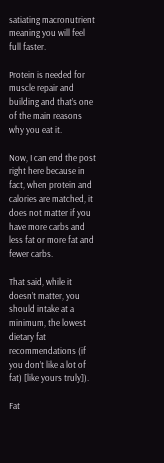satiating macronutrient meaning you will feel full faster.

Protein is needed for muscle repair and building and that’s one of the main reasons why you eat it.

Now, I can end the post right here because in fact, when protein and calories are matched, it does not matter if you have more carbs and less fat or more fat and fewer carbs.

That said, while it doesn’t matter, you should intake at a minimum, the lowest dietary fat recommendations (if you don’t like a lot of fat) [like yours truly]).

Fat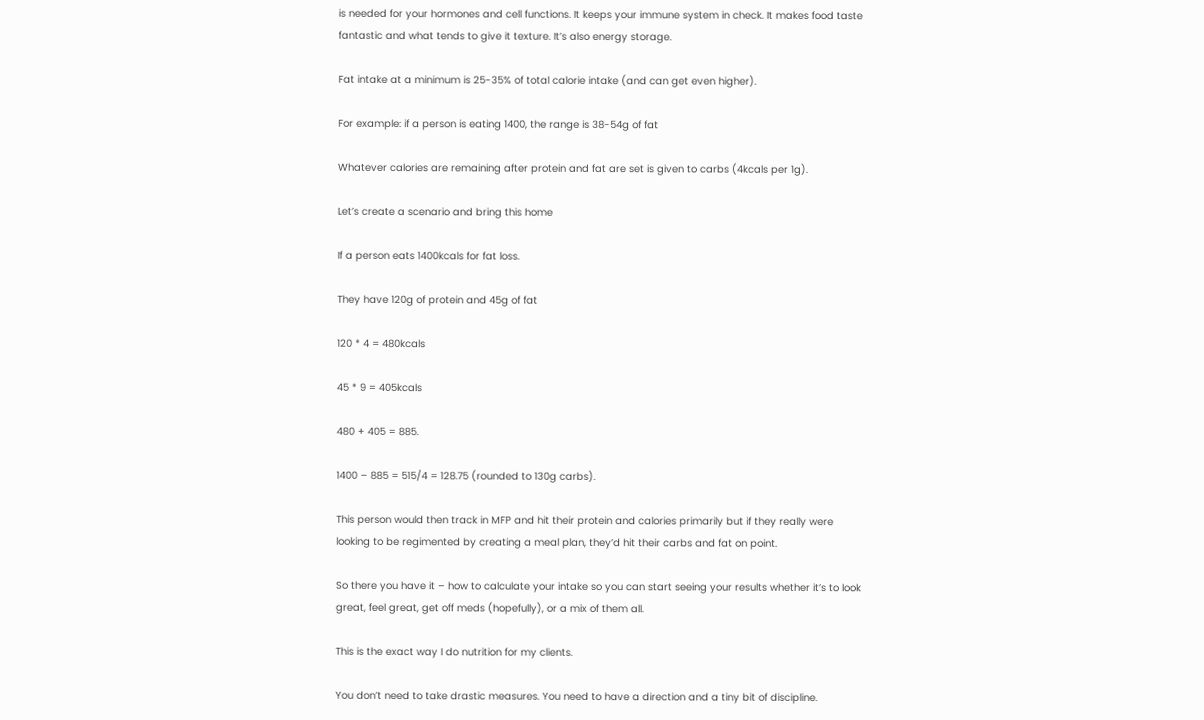is needed for your hormones and cell functions. It keeps your immune system in check. It makes food taste fantastic and what tends to give it texture. It’s also energy storage.

Fat intake at a minimum is 25-35% of total calorie intake (and can get even higher).

For example: if a person is eating 1400, the range is 38-54g of fat

Whatever calories are remaining after protein and fat are set is given to carbs (4kcals per 1g).

Let’s create a scenario and bring this home

If a person eats 1400kcals for fat loss.

They have 120g of protein and 45g of fat

120 * 4 = 480kcals

45 * 9 = 405kcals

480 + 405 = 885.

1400 – 885 = 515/4 = 128.75 (rounded to 130g carbs).

This person would then track in MFP and hit their protein and calories primarily but if they really were looking to be regimented by creating a meal plan, they’d hit their carbs and fat on point.

So there you have it – how to calculate your intake so you can start seeing your results whether it’s to look great, feel great, get off meds (hopefully), or a mix of them all.

This is the exact way I do nutrition for my clients.

You don’t need to take drastic measures. You need to have a direction and a tiny bit of discipline.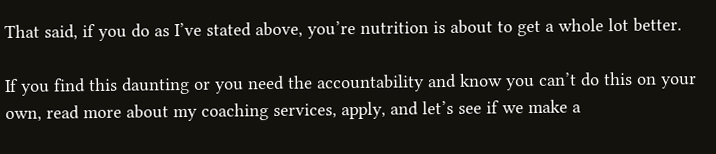That said, if you do as I’ve stated above, you’re nutrition is about to get a whole lot better.

If you find this daunting or you need the accountability and know you can’t do this on your own, read more about my coaching services, apply, and let’s see if we make a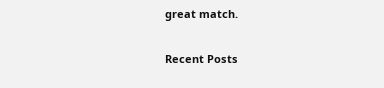great match.


Recent Posts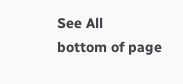See All
bottom of page